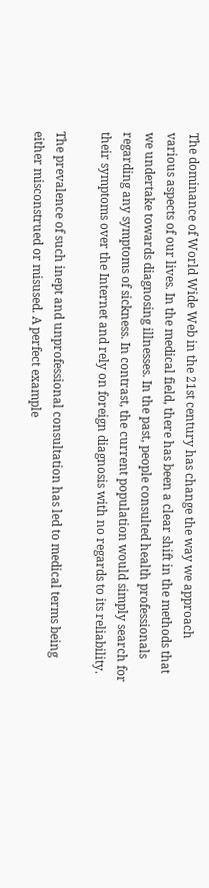The dominance of World Wide Web in the 21st century has change the way we approach various aspects of our lives. In the medical field, there has been a clear shift in the methods that we undertake towards diagnosing illnesses. In the past, people consulted health professionals regarding any symptoms of sickness. In contrast, the current population would simply search for their symptoms over the Internet and rely on foreign diagnosis with no regards to its reliability.

The prevalence of such inept and unprofessional consultation has led to medical terms being either misconstrued or misused. A perfect example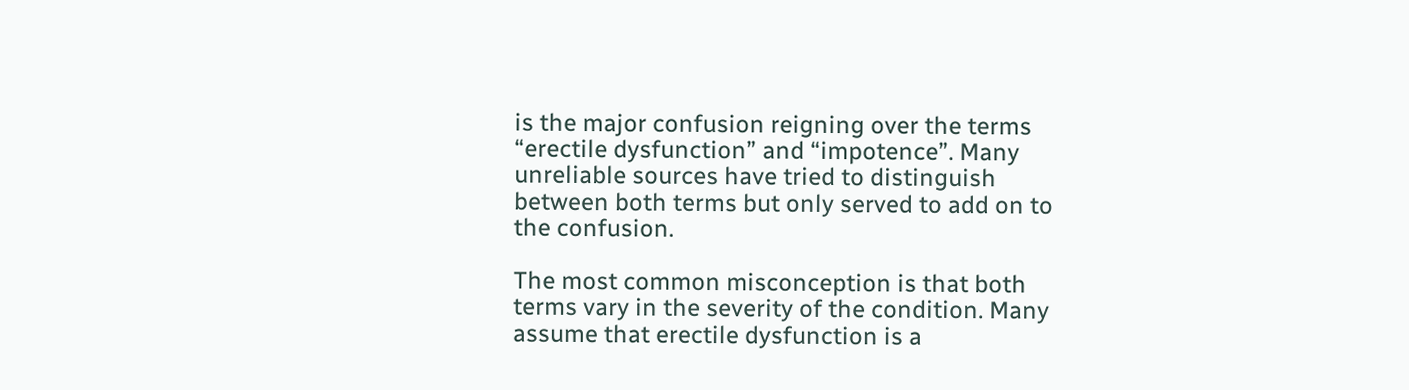is the major confusion reigning over the terms “erectile dysfunction” and “impotence”. Many unreliable sources have tried to distinguish between both terms but only served to add on to the confusion.

The most common misconception is that both terms vary in the severity of the condition. Many assume that erectile dysfunction is a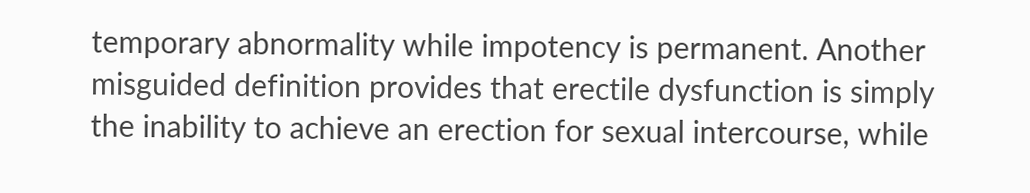temporary abnormality while impotency is permanent. Another misguided definition provides that erectile dysfunction is simply the inability to achieve an erection for sexual intercourse, while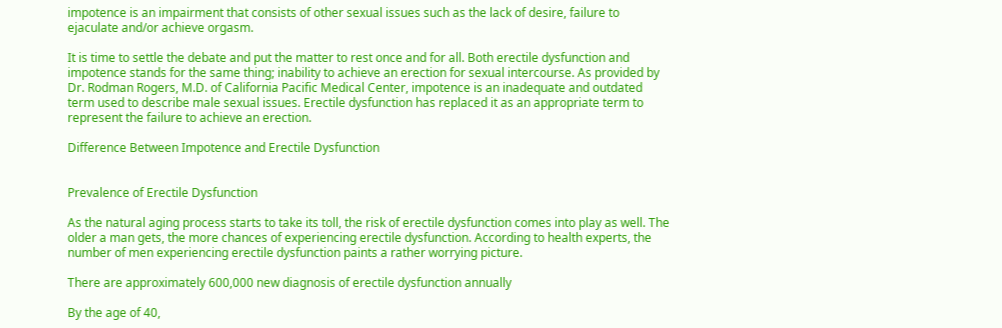impotence is an impairment that consists of other sexual issues such as the lack of desire, failure to ejaculate and/or achieve orgasm.

It is time to settle the debate and put the matter to rest once and for all. Both erectile dysfunction and impotence stands for the same thing; inability to achieve an erection for sexual intercourse. As provided by Dr. Rodman Rogers, M.D. of California Pacific Medical Center, impotence is an inadequate and outdated term used to describe male sexual issues. Erectile dysfunction has replaced it as an appropriate term to represent the failure to achieve an erection.

Difference Between Impotence and Erectile Dysfunction


Prevalence of Erectile Dysfunction

As the natural aging process starts to take its toll, the risk of erectile dysfunction comes into play as well. The older a man gets, the more chances of experiencing erectile dysfunction. According to health experts, the number of men experiencing erectile dysfunction paints a rather worrying picture.

There are approximately 600,000 new diagnosis of erectile dysfunction annually

By the age of 40,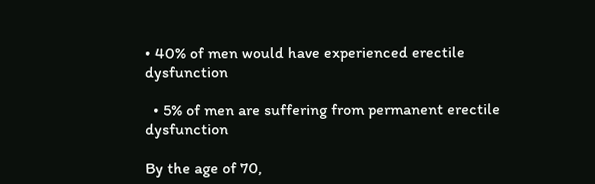• 40% of men would have experienced erectile dysfunction

  • 5% of men are suffering from permanent erectile dysfunction

By the age of 70,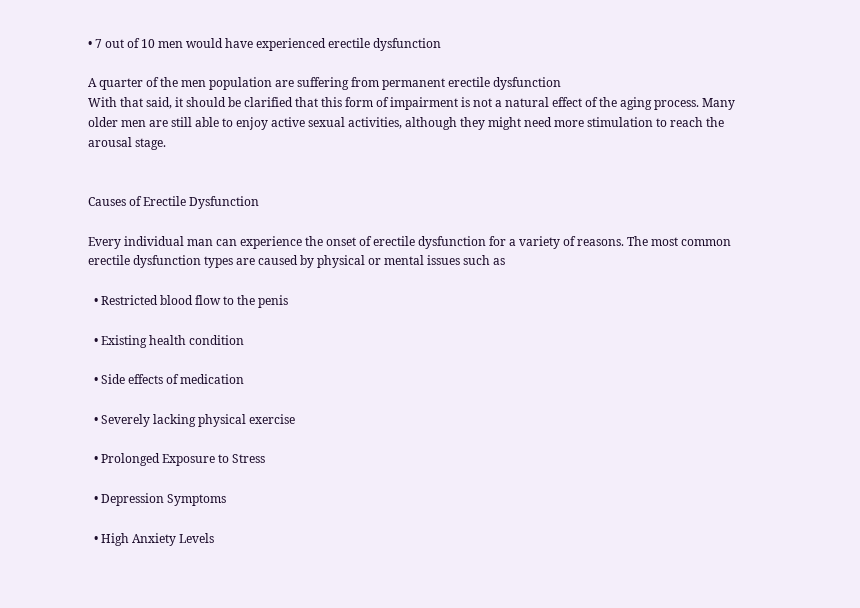• 7 out of 10 men would have experienced erectile dysfunction

A quarter of the men population are suffering from permanent erectile dysfunction
With that said, it should be clarified that this form of impairment is not a natural effect of the aging process. Many older men are still able to enjoy active sexual activities, although they might need more stimulation to reach the arousal stage.


Causes of Erectile Dysfunction

Every individual man can experience the onset of erectile dysfunction for a variety of reasons. The most common erectile dysfunction types are caused by physical or mental issues such as

  • Restricted blood flow to the penis

  • Existing health condition

  • Side effects of medication

  • Severely lacking physical exercise

  • Prolonged Exposure to Stress

  • Depression Symptoms

  • High Anxiety Levels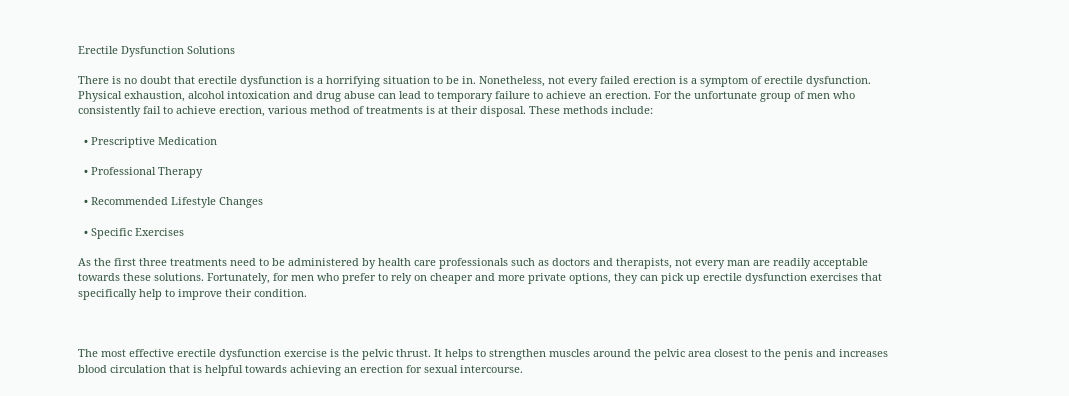Erectile Dysfunction Solutions

There is no doubt that erectile dysfunction is a horrifying situation to be in. Nonetheless, not every failed erection is a symptom of erectile dysfunction. Physical exhaustion, alcohol intoxication and drug abuse can lead to temporary failure to achieve an erection. For the unfortunate group of men who consistently fail to achieve erection, various method of treatments is at their disposal. These methods include:

  • Prescriptive Medication

  • Professional Therapy

  • Recommended Lifestyle Changes

  • Specific Exercises

As the first three treatments need to be administered by health care professionals such as doctors and therapists, not every man are readily acceptable towards these solutions. Fortunately, for men who prefer to rely on cheaper and more private options, they can pick up erectile dysfunction exercises that specifically help to improve their condition.



The most effective erectile dysfunction exercise is the pelvic thrust. It helps to strengthen muscles around the pelvic area closest to the penis and increases blood circulation that is helpful towards achieving an erection for sexual intercourse.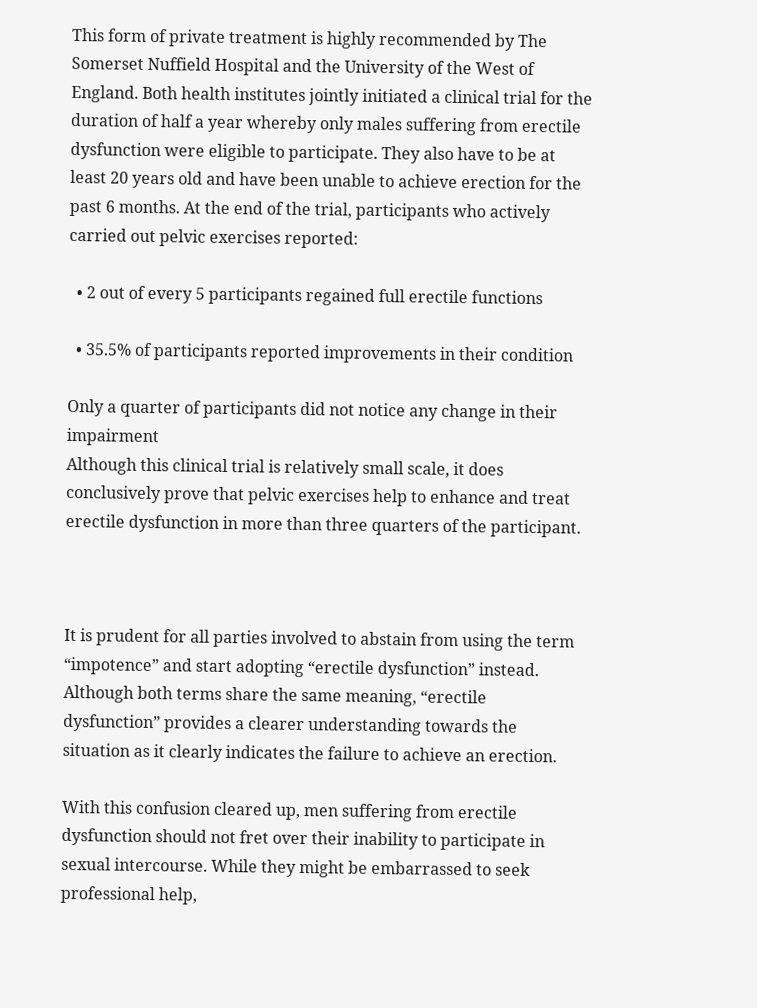This form of private treatment is highly recommended by The Somerset Nuffield Hospital and the University of the West of England. Both health institutes jointly initiated a clinical trial for the duration of half a year whereby only males suffering from erectile dysfunction were eligible to participate. They also have to be at least 20 years old and have been unable to achieve erection for the past 6 months. At the end of the trial, participants who actively carried out pelvic exercises reported:

  • 2 out of every 5 participants regained full erectile functions

  • 35.5% of participants reported improvements in their condition

Only a quarter of participants did not notice any change in their impairment
Although this clinical trial is relatively small scale, it does conclusively prove that pelvic exercises help to enhance and treat erectile dysfunction in more than three quarters of the participant.



It is prudent for all parties involved to abstain from using the term “impotence” and start adopting “erectile dysfunction” instead. Although both terms share the same meaning, “erectile dysfunction” provides a clearer understanding towards the situation as it clearly indicates the failure to achieve an erection.

With this confusion cleared up, men suffering from erectile dysfunction should not fret over their inability to participate in sexual intercourse. While they might be embarrassed to seek professional help,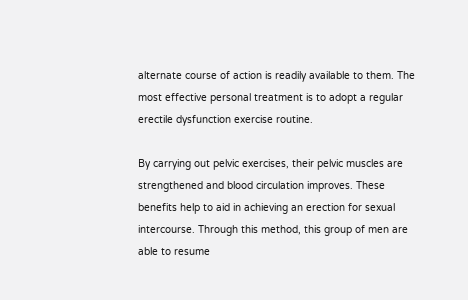alternate course of action is readily available to them. The most effective personal treatment is to adopt a regular erectile dysfunction exercise routine.

By carrying out pelvic exercises, their pelvic muscles are strengthened and blood circulation improves. These benefits help to aid in achieving an erection for sexual intercourse. Through this method, this group of men are able to resume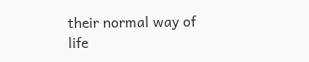their normal way of life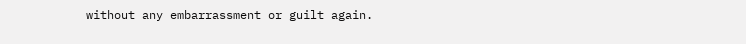without any embarrassment or guilt again.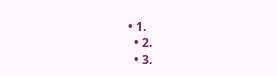• 1.
  • 2.
  • 3.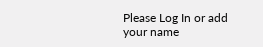Please Log In or add your name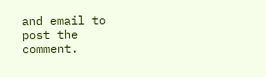and email to post the comment.